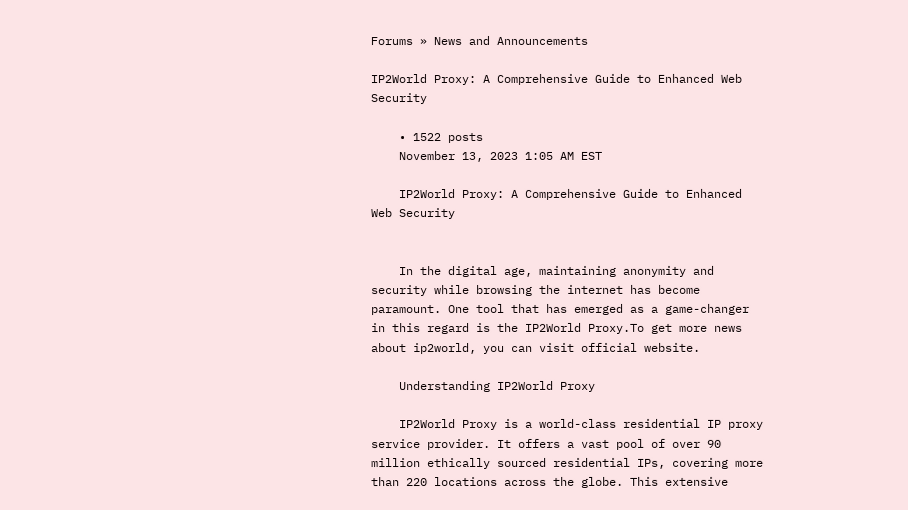Forums » News and Announcements

IP2World Proxy: A Comprehensive Guide to Enhanced Web Security

    • 1522 posts
    November 13, 2023 1:05 AM EST

    IP2World Proxy: A Comprehensive Guide to Enhanced Web Security


    In the digital age, maintaining anonymity and security while browsing the internet has become paramount. One tool that has emerged as a game-changer in this regard is the IP2World Proxy.To get more news about ip2world, you can visit official website.

    Understanding IP2World Proxy

    IP2World Proxy is a world-class residential IP proxy service provider. It offers a vast pool of over 90 million ethically sourced residential IPs, covering more than 220 locations across the globe. This extensive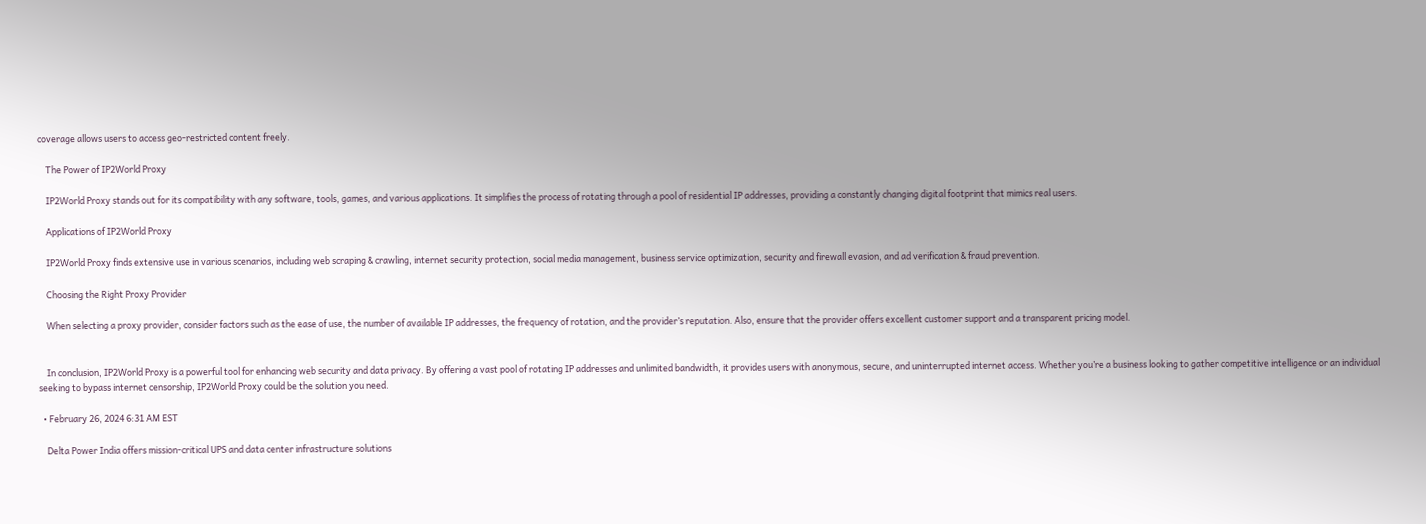coverage allows users to access geo-restricted content freely.

    The Power of IP2World Proxy

    IP2World Proxy stands out for its compatibility with any software, tools, games, and various applications. It simplifies the process of rotating through a pool of residential IP addresses, providing a constantly changing digital footprint that mimics real users.

    Applications of IP2World Proxy

    IP2World Proxy finds extensive use in various scenarios, including web scraping & crawling, internet security protection, social media management, business service optimization, security and firewall evasion, and ad verification & fraud prevention.

    Choosing the Right Proxy Provider

    When selecting a proxy provider, consider factors such as the ease of use, the number of available IP addresses, the frequency of rotation, and the provider’s reputation. Also, ensure that the provider offers excellent customer support and a transparent pricing model.


    In conclusion, IP2World Proxy is a powerful tool for enhancing web security and data privacy. By offering a vast pool of rotating IP addresses and unlimited bandwidth, it provides users with anonymous, secure, and uninterrupted internet access. Whether you’re a business looking to gather competitive intelligence or an individual seeking to bypass internet censorship, IP2World Proxy could be the solution you need.

  • February 26, 2024 6:31 AM EST

    Delta Power India offers mission-critical UPS and data center infrastructure solutions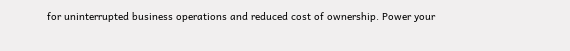for uninterrupted business operations and reduced cost of ownership. Power your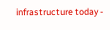infrastructure today -